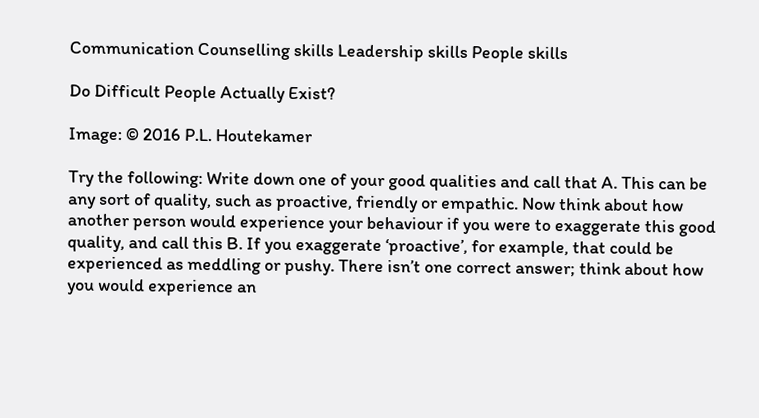Communication Counselling skills Leadership skills People skills

Do Difficult People Actually Exist?

Image: © 2016 P.L. Houtekamer

Try the following: Write down one of your good qualities and call that A. This can be any sort of quality, such as proactive, friendly or empathic. Now think about how another person would experience your behaviour if you were to exaggerate this good quality, and call this B. If you exaggerate ‘proactive’, for example, that could be experienced as meddling or pushy. There isn’t one correct answer; think about how you would experience an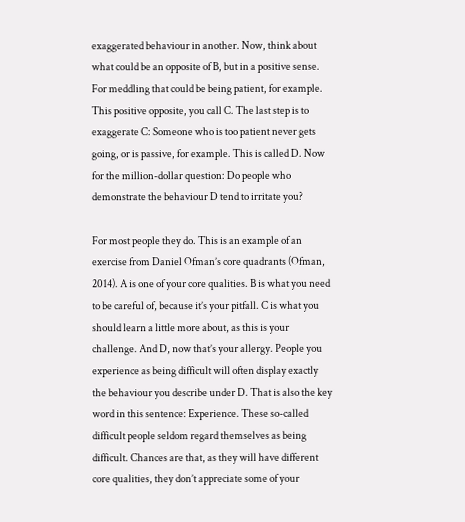exaggerated behaviour in another. Now, think about what could be an opposite of B, but in a positive sense. For meddling that could be being patient, for example. This positive opposite, you call C. The last step is to exaggerate C: Someone who is too patient never gets going, or is passive, for example. This is called D. Now for the million-dollar question: Do people who demonstrate the behaviour D tend to irritate you?

For most people they do. This is an example of an exercise from Daniel Ofman’s core quadrants (Ofman, 2014). A is one of your core qualities. B is what you need to be careful of, because it’s your pitfall. C is what you should learn a little more about, as this is your challenge. And D, now that’s your allergy. People you experience as being difficult will often display exactly the behaviour you describe under D. That is also the key word in this sentence: Experience. These so-called difficult people seldom regard themselves as being difficult. Chances are that, as they will have different core qualities, they don’t appreciate some of your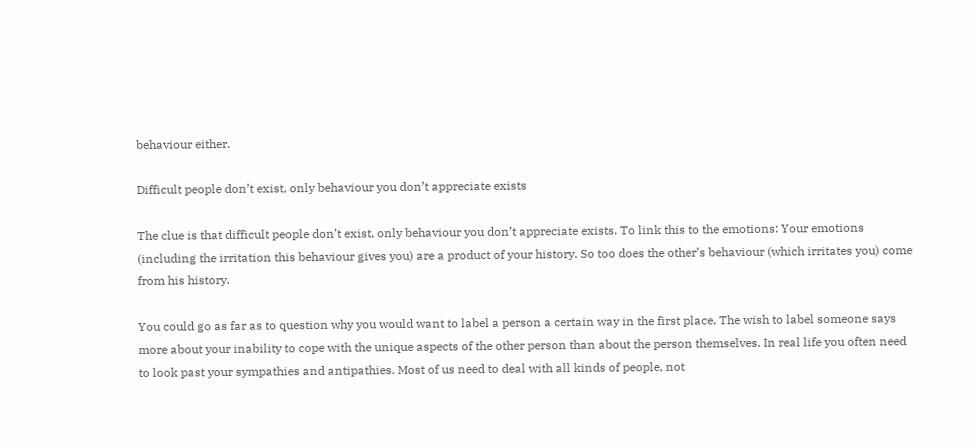behaviour either.

Difficult people don’t exist, only behaviour you don’t appreciate exists

The clue is that difficult people don’t exist, only behaviour you don’t appreciate exists. To link this to the emotions: Your emotions (including the irritation this behaviour gives you) are a product of your history. So too does the other’s behaviour (which irritates you) come from his history.

You could go as far as to question why you would want to label a person a certain way in the first place. The wish to label someone says more about your inability to cope with the unique aspects of the other person than about the person themselves. In real life you often need to look past your sympathies and antipathies. Most of us need to deal with all kinds of people, not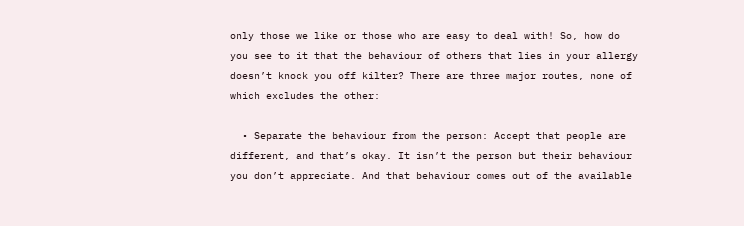only those we like or those who are easy to deal with! So, how do you see to it that the behaviour of others that lies in your allergy doesn’t knock you off kilter? There are three major routes, none of which excludes the other:

  • Separate the behaviour from the person: Accept that people are different, and that’s okay. It isn’t the person but their behaviour you don’t appreciate. And that behaviour comes out of the available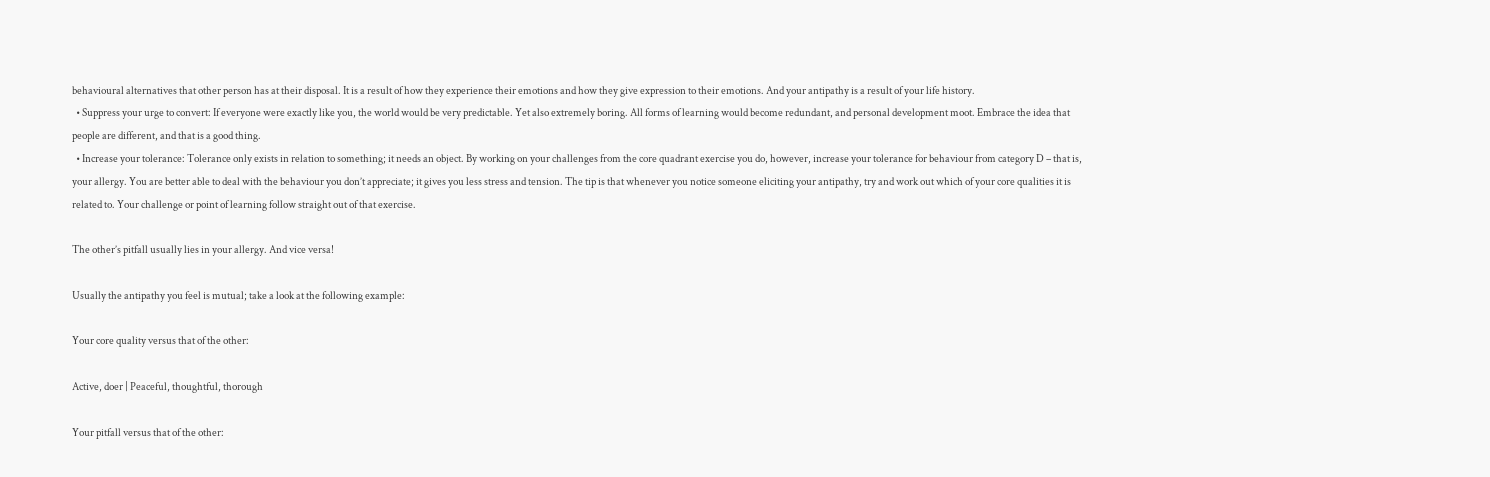behavioural alternatives that other person has at their disposal. It is a result of how they experience their emotions and how they give expression to their emotions. And your antipathy is a result of your life history.
  • Suppress your urge to convert: If everyone were exactly like you, the world would be very predictable. Yet also extremely boring. All forms of learning would become redundant, and personal development moot. Embrace the idea that people are different, and that is a good thing.
  • Increase your tolerance: Tolerance only exists in relation to something; it needs an object. By working on your challenges from the core quadrant exercise you do, however, increase your tolerance for behaviour from category D – that is, your allergy. You are better able to deal with the behaviour you don’t appreciate; it gives you less stress and tension. The tip is that whenever you notice someone eliciting your antipathy, try and work out which of your core qualities it is related to. Your challenge or point of learning follow straight out of that exercise.

The other’s pitfall usually lies in your allergy. And vice versa!

Usually the antipathy you feel is mutual; take a look at the following example:

Your core quality versus that of the other:

Active, doer | Peaceful, thoughtful, thorough

Your pitfall versus that of the other: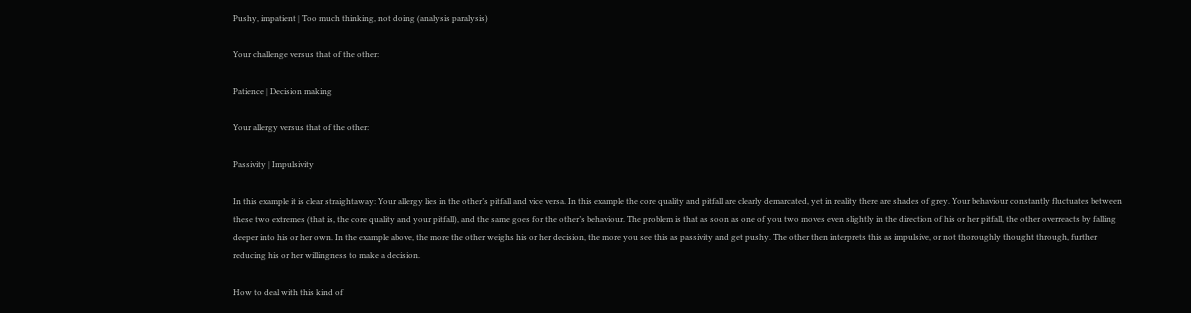Pushy, impatient | Too much thinking, not doing (analysis paralysis)

Your challenge versus that of the other:

Patience | Decision making

Your allergy versus that of the other:

Passivity | Impulsivity

In this example it is clear straightaway: Your allergy lies in the other’s pitfall and vice versa. In this example the core quality and pitfall are clearly demarcated, yet in reality there are shades of grey. Your behaviour constantly fluctuates between these two extremes (that is, the core quality and your pitfall), and the same goes for the other’s behaviour. The problem is that as soon as one of you two moves even slightly in the direction of his or her pitfall, the other overreacts by falling deeper into his or her own. In the example above, the more the other weighs his or her decision, the more you see this as passivity and get pushy. The other then interprets this as impulsive, or not thoroughly thought through, further reducing his or her willingness to make a decision.

How to deal with this kind of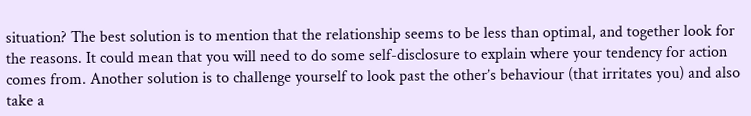situation? The best solution is to mention that the relationship seems to be less than optimal, and together look for the reasons. It could mean that you will need to do some self-disclosure to explain where your tendency for action comes from. Another solution is to challenge yourself to look past the other’s behaviour (that irritates you) and also take a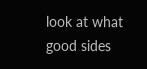look at what good sides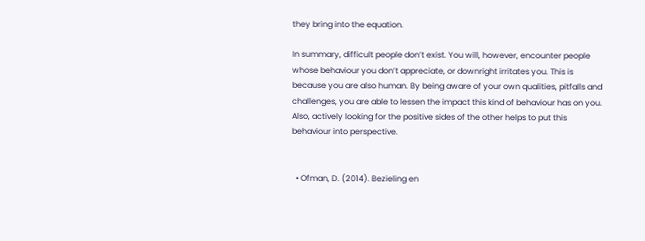they bring into the equation.

In summary, difficult people don’t exist. You will, however, encounter people whose behaviour you don’t appreciate, or downright irritates you. This is because you are also human. By being aware of your own qualities, pitfalls and challenges, you are able to lessen the impact this kind of behaviour has on you. Also, actively looking for the positive sides of the other helps to put this behaviour into perspective.


  • Ofman, D. (2014). Bezieling en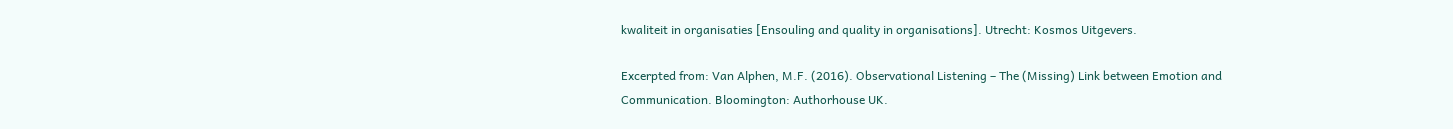kwaliteit in organisaties [Ensouling and quality in organisations]. Utrecht: Kosmos Uitgevers.

Excerpted from: Van Alphen, M.F. (2016). Observational Listening – The (Missing) Link between Emotion and Communication. Bloomington: Authorhouse UK.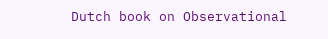Dutch book on Observational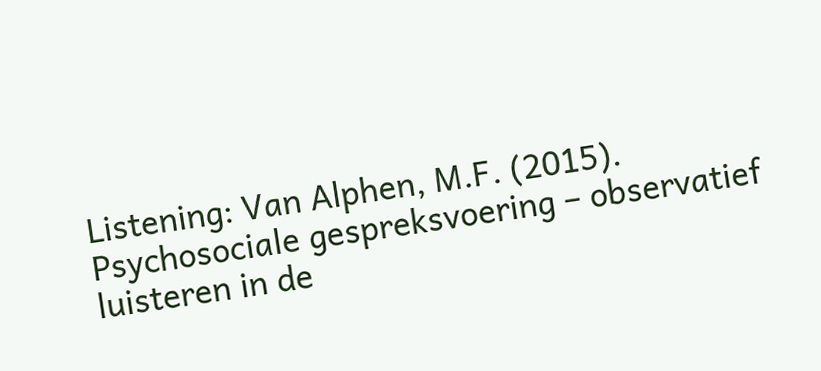Listening: Van Alphen, M.F. (2015). Psychosociale gespreksvoering – observatief luisteren in de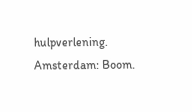hulpverlening. Amsterdam: Boom.